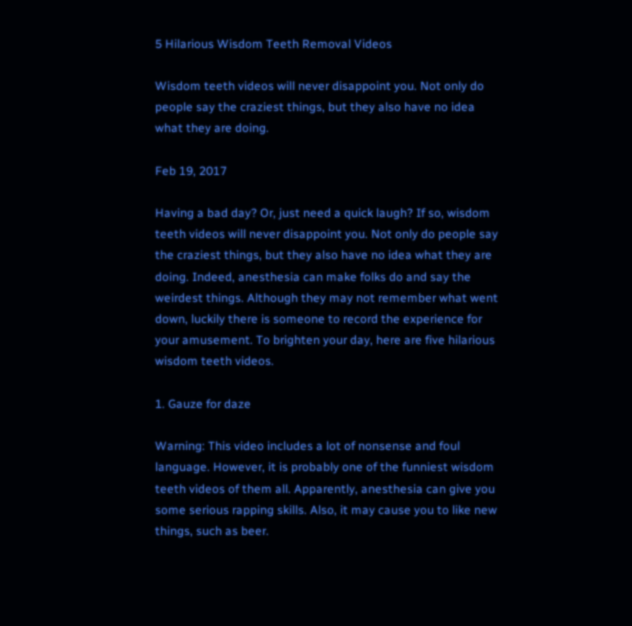5 Hilarious Wisdom Teeth Removal Videos

Wisdom teeth videos will never disappoint you. Not only do people say the craziest things, but they also have no idea what they are doing.

Feb 19, 2017

Having a bad day? Or, just need a quick laugh? If so, wisdom teeth videos will never disappoint you. Not only do people say the craziest things, but they also have no idea what they are doing. Indeed, anesthesia can make folks do and say the weirdest things. Although they may not remember what went down, luckily there is someone to record the experience for your amusement. To brighten your day, here are five hilarious wisdom teeth videos.

1. Gauze for daze

Warning: This video includes a lot of nonsense and foul language. However, it is probably one of the funniest wisdom teeth videos of them all. Apparently, anesthesia can give you some serious rapping skills. Also, it may cause you to like new things, such as beer.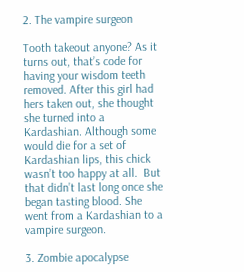2. The vampire surgeon

Tooth takeout anyone? As it turns out, that’s code for having your wisdom teeth removed. After this girl had hers taken out, she thought she turned into a Kardashian. Although some would die for a set of Kardashian lips, this chick wasn’t too happy at all.  But that didn’t last long once she began tasting blood. She went from a Kardashian to a vampire surgeon.

3. Zombie apocalypse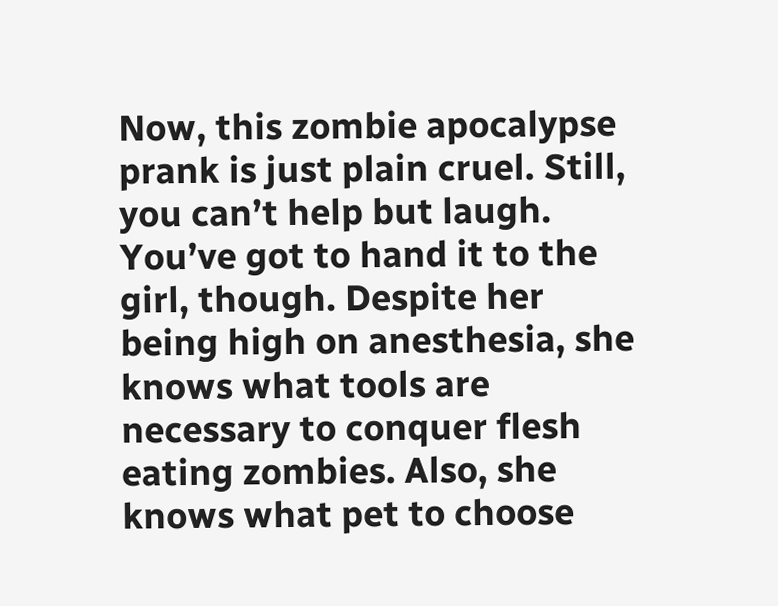Now, this zombie apocalypse prank is just plain cruel. Still, you can’t help but laugh. You’ve got to hand it to the girl, though. Despite her being high on anesthesia, she knows what tools are necessary to conquer flesh eating zombies. Also, she knows what pet to choose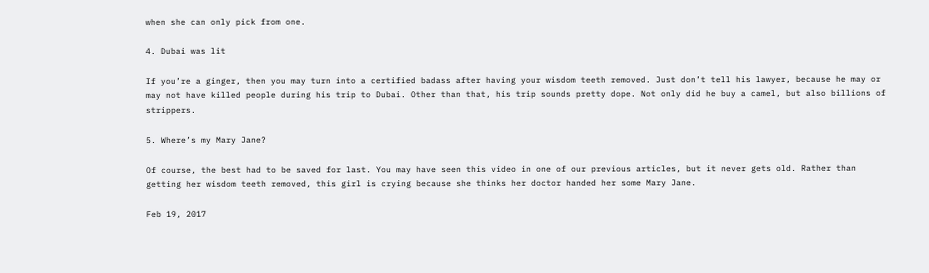when she can only pick from one.

4. Dubai was lit

If you’re a ginger, then you may turn into a certified badass after having your wisdom teeth removed. Just don’t tell his lawyer, because he may or may not have killed people during his trip to Dubai. Other than that, his trip sounds pretty dope. Not only did he buy a camel, but also billions of strippers.

5. Where’s my Mary Jane?

Of course, the best had to be saved for last. You may have seen this video in one of our previous articles, but it never gets old. Rather than getting her wisdom teeth removed, this girl is crying because she thinks her doctor handed her some Mary Jane.

Feb 19, 2017